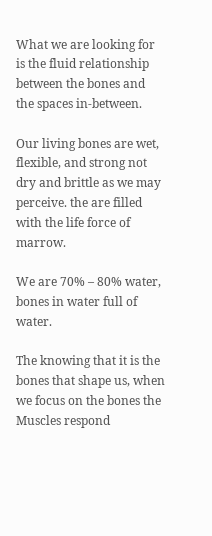What we are looking for is the fluid relationship between the bones and the spaces in-between.

Our living bones are wet, flexible, and strong not dry and brittle as we may perceive. the are filled with the life force of marrow.

We are 70% – 80% water, bones in water full of water.

The knowing that it is the bones that shape us, when we focus on the bones the Muscles respond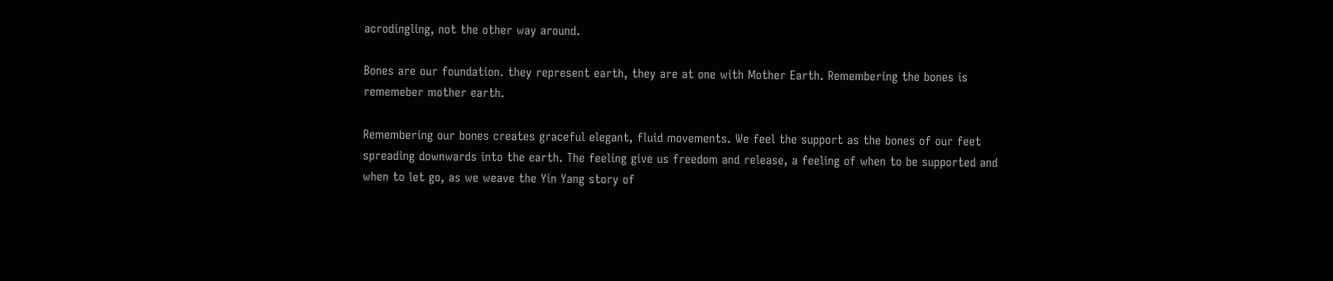acrodingling, not the other way around.

Bones are our foundation. they represent earth, they are at one with Mother Earth. Remembering the bones is rememeber mother earth.

Remembering our bones creates graceful elegant, fluid movements. We feel the support as the bones of our feet spreading downwards into the earth. The feeling give us freedom and release, a feeling of when to be supported and when to let go, as we weave the Yin Yang story of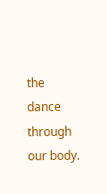the dance through our body.